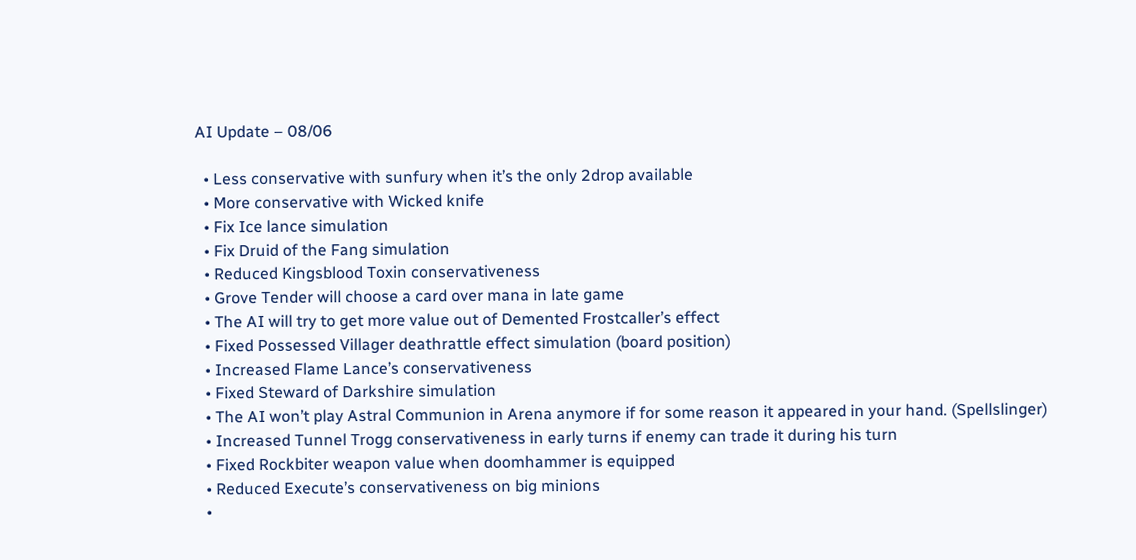AI Update – 08/06

  • Less conservative with sunfury when it’s the only 2drop available
  • More conservative with Wicked knife
  • Fix Ice lance simulation
  • Fix Druid of the Fang simulation
  • Reduced Kingsblood Toxin conservativeness
  • Grove Tender will choose a card over mana in late game
  • The AI will try to get more value out of Demented Frostcaller’s effect
  • Fixed Possessed Villager deathrattle effect simulation (board position)
  • Increased Flame Lance’s conservativeness
  • Fixed Steward of Darkshire simulation
  • The AI won’t play Astral Communion in Arena anymore if for some reason it appeared in your hand. (Spellslinger)
  • Increased Tunnel Trogg conservativeness in early turns if enemy can trade it during his turn
  • Fixed Rockbiter weapon value when doomhammer is equipped
  • Reduced Execute’s conservativeness on big minions
  •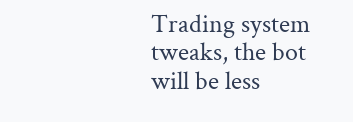Trading system tweaks, the bot will be less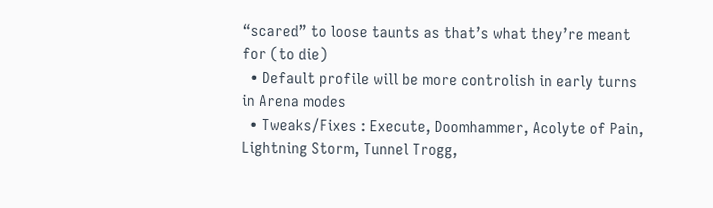“scared” to loose taunts as that’s what they’re meant for (to die)
  • Default profile will be more controlish in early turns in Arena modes
  • Tweaks/Fixes : Execute, Doomhammer, Acolyte of Pain, Lightning Storm, Tunnel Trogg,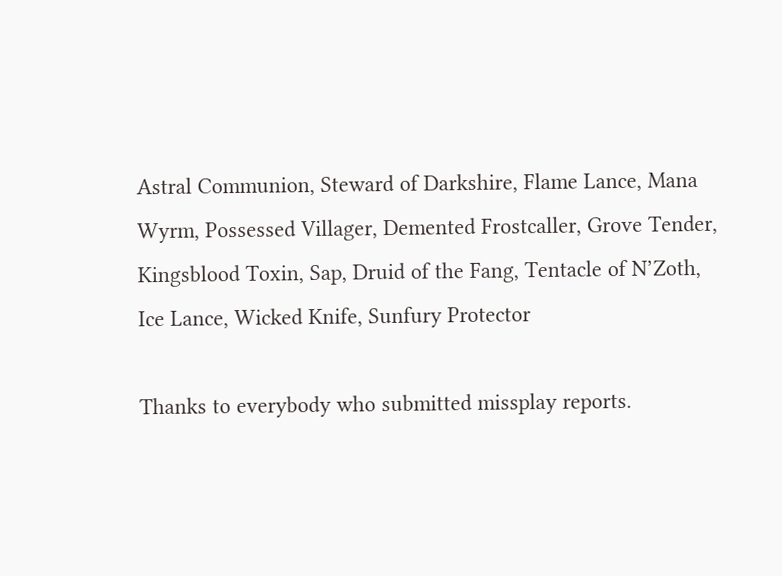Astral Communion, Steward of Darkshire, Flame Lance, Mana Wyrm, Possessed Villager, Demented Frostcaller, Grove Tender, Kingsblood Toxin, Sap, Druid of the Fang, Tentacle of N’Zoth, Ice Lance, Wicked Knife, Sunfury Protector

Thanks to everybody who submitted missplay reports.